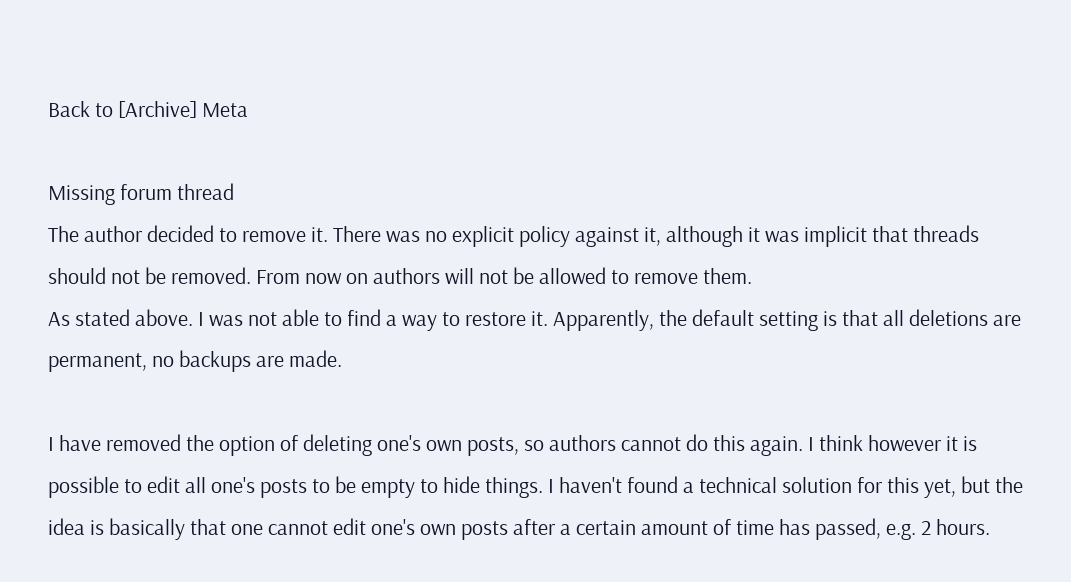Back to [Archive] Meta

Missing forum thread
The author decided to remove it. There was no explicit policy against it, although it was implicit that threads should not be removed. From now on authors will not be allowed to remove them.
As stated above. I was not able to find a way to restore it. Apparently, the default setting is that all deletions are permanent, no backups are made.

I have removed the option of deleting one's own posts, so authors cannot do this again. I think however it is possible to edit all one's posts to be empty to hide things. I haven't found a technical solution for this yet, but the idea is basically that one cannot edit one's own posts after a certain amount of time has passed, e.g. 2 hours.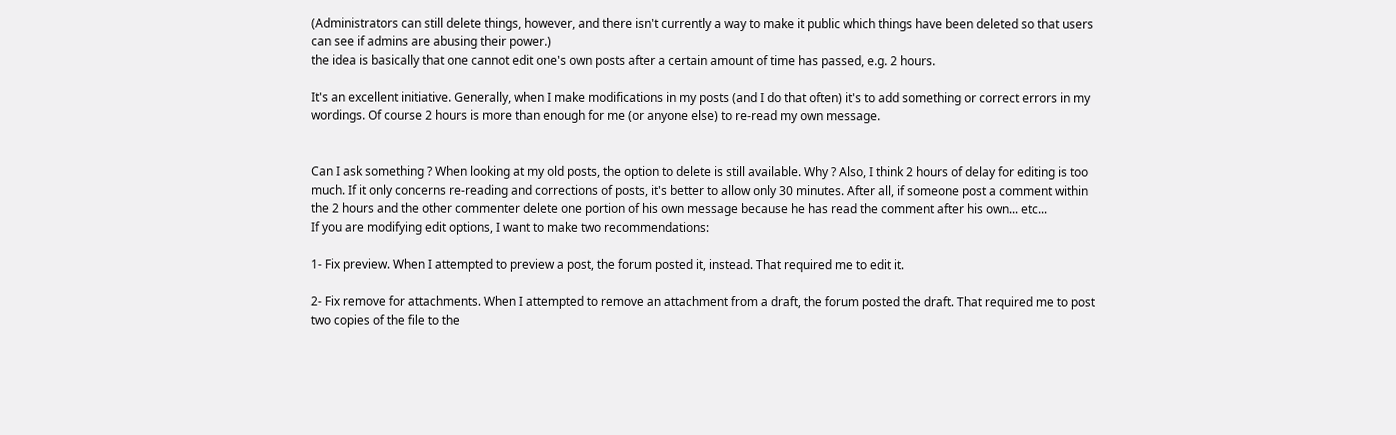(Administrators can still delete things, however, and there isn't currently a way to make it public which things have been deleted so that users can see if admins are abusing their power.)
the idea is basically that one cannot edit one's own posts after a certain amount of time has passed, e.g. 2 hours.

It's an excellent initiative. Generally, when I make modifications in my posts (and I do that often) it's to add something or correct errors in my wordings. Of course 2 hours is more than enough for me (or anyone else) to re-read my own message.


Can I ask something ? When looking at my old posts, the option to delete is still available. Why ? Also, I think 2 hours of delay for editing is too much. If it only concerns re-reading and corrections of posts, it's better to allow only 30 minutes. After all, if someone post a comment within the 2 hours and the other commenter delete one portion of his own message because he has read the comment after his own... etc...
If you are modifying edit options, I want to make two recommendations:

1- Fix preview. When I attempted to preview a post, the forum posted it, instead. That required me to edit it.

2- Fix remove for attachments. When I attempted to remove an attachment from a draft, the forum posted the draft. That required me to post two copies of the file to the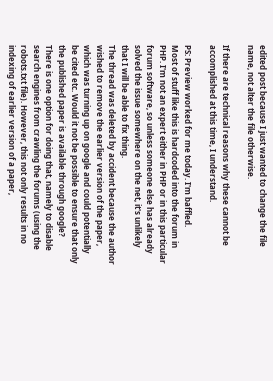edited post because I just wanted to change the file name, not alter the file otherwise.

If there are technical reasons why these cannot be accomplished at this time, I understand.

PS: Preview worked for me today. I'm baffled.
Most of stuff like this is hardcoded into the forum in PHP. I'm not an expert either in PHP or in this particular forum software, so unless someone else has already solved the issue somewhere on the net, it's unlikely that I will be able to fix thing.
The thread was deleted by accident because the author wished to remove the earlier version of the paper, which was turning up on google and could potentially be cited etc. Would it not be possible to ensure that only the published paper is available through google?
There is one option for doing that, namely to disable search engines from crawling the forums (using the robots.txt file). However, this not only results in no indexing of earlier version of a paper,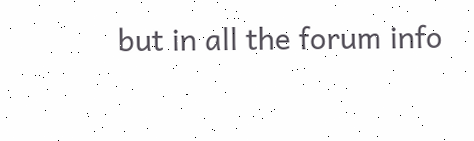but in all the forum info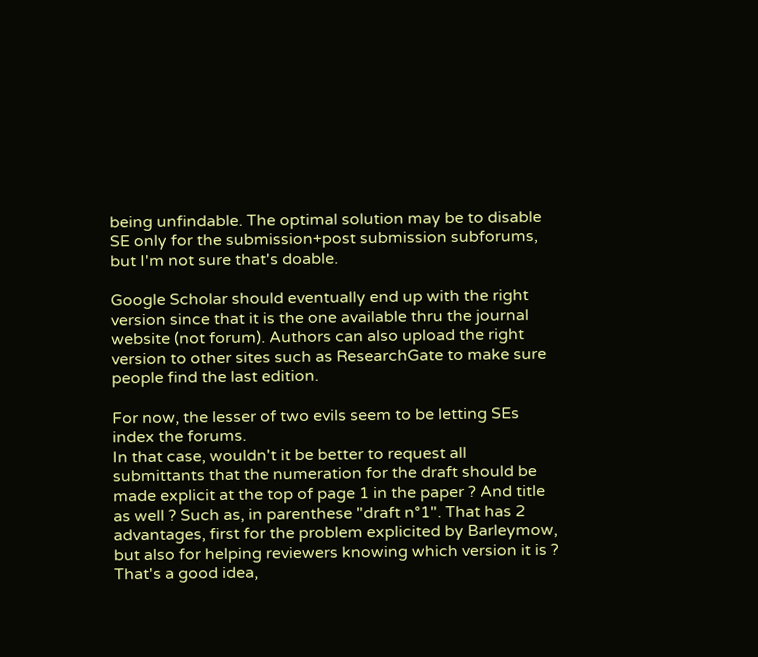being unfindable. The optimal solution may be to disable SE only for the submission+post submission subforums, but I'm not sure that's doable.

Google Scholar should eventually end up with the right version since that it is the one available thru the journal website (not forum). Authors can also upload the right version to other sites such as ResearchGate to make sure people find the last edition.

For now, the lesser of two evils seem to be letting SEs index the forums.
In that case, wouldn't it be better to request all submittants that the numeration for the draft should be made explicit at the top of page 1 in the paper ? And title as well ? Such as, in parenthese "draft n°1". That has 2 advantages, first for the problem explicited by Barleymow, but also for helping reviewers knowing which version it is ?
That's a good idea,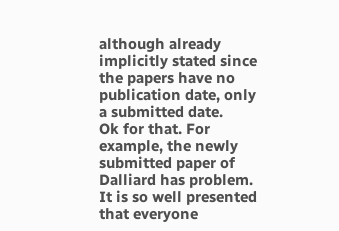although already implicitly stated since the papers have no publication date, only a submitted date.
Ok for that. For example, the newly submitted paper of Dalliard has problem. It is so well presented that everyone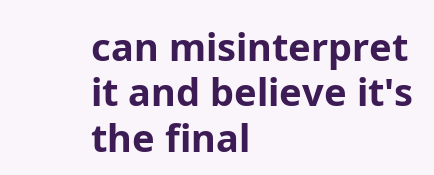can misinterpret it and believe it's the final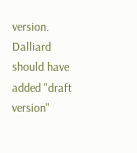version. Dalliard should have added "draft version"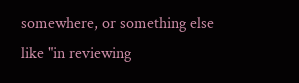somewhere, or something else like "in reviewing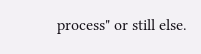process" or still else.